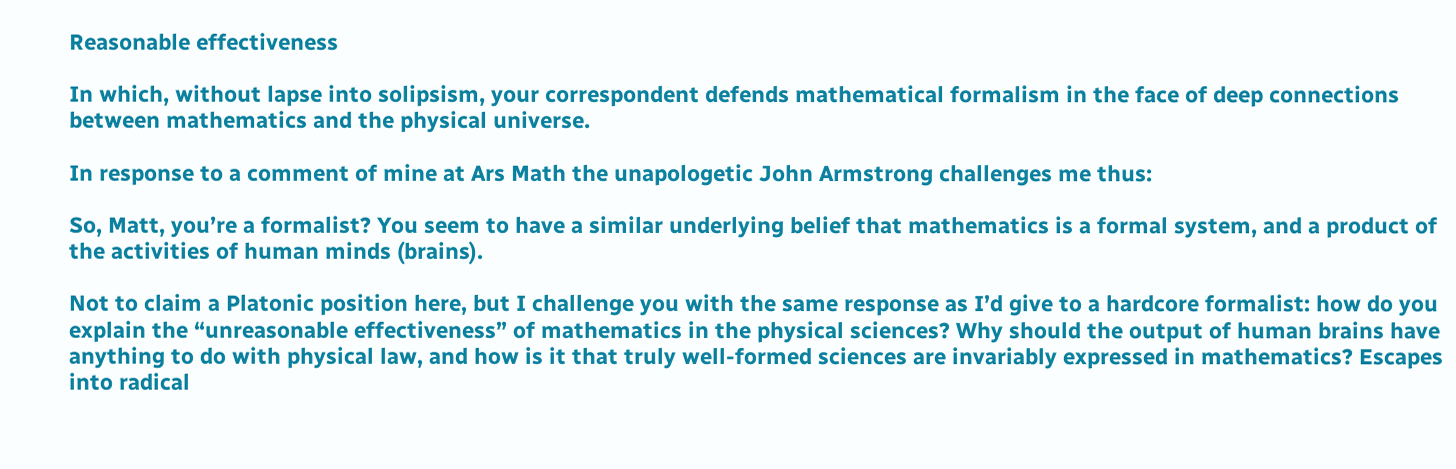Reasonable effectiveness

In which, without lapse into solipsism, your correspondent defends mathematical formalism in the face of deep connections between mathematics and the physical universe.

In response to a comment of mine at Ars Math the unapologetic John Armstrong challenges me thus:

So, Matt, you’re a formalist? You seem to have a similar underlying belief that mathematics is a formal system, and a product of the activities of human minds (brains).

Not to claim a Platonic position here, but I challenge you with the same response as I’d give to a hardcore formalist: how do you explain the “unreasonable effectiveness” of mathematics in the physical sciences? Why should the output of human brains have anything to do with physical law, and how is it that truly well-formed sciences are invariably expressed in mathematics? Escapes into radical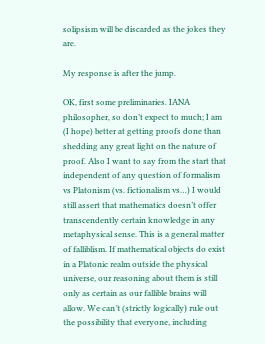solipsism will be discarded as the jokes they are.

My response is after the jump.

OK, first some preliminaries. IANA philosopher, so don’t expect to much; I am (I hope) better at getting proofs done than shedding any great light on the nature of proof. Also I want to say from the start that independent of any question of formalism vs Platonism (vs. fictionalism vs…) I would still assert that mathematics doesn’t offer transcendently certain knowledge in any metaphysical sense. This is a general matter of falliblism. If mathematical objects do exist in a Platonic realm outside the physical universe, our reasoning about them is still only as certain as our fallible brains will allow. We can’t (strictly logically) rule out the possibility that everyone, including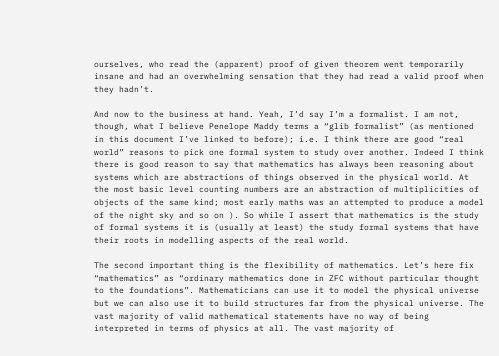ourselves, who read the (apparent) proof of given theorem went temporarily insane and had an overwhelming sensation that they had read a valid proof when they hadn’t.

And now to the business at hand. Yeah, I’d say I’m a formalist. I am not, though, what I believe Penelope Maddy terms a “glib formalist” (as mentioned in this document I’ve linked to before); i.e. I think there are good “real world” reasons to pick one formal system to study over another. Indeed I think there is good reason to say that mathematics has always been reasoning about systems which are abstractions of things observed in the physical world. At the most basic level counting numbers are an abstraction of multiplicities of objects of the same kind; most early maths was an attempted to produce a model of the night sky and so on ). So while I assert that mathematics is the study of formal systems it is (usually at least) the study formal systems that have their roots in modelling aspects of the real world.

The second important thing is the flexibility of mathematics. Let’s here fix “mathematics” as “ordinary mathematics done in ZFC without particular thought to the foundations”. Mathematicians can use it to model the physical universe but we can also use it to build structures far from the physical universe. The vast majority of valid mathematical statements have no way of being interpreted in terms of physics at all. The vast majority of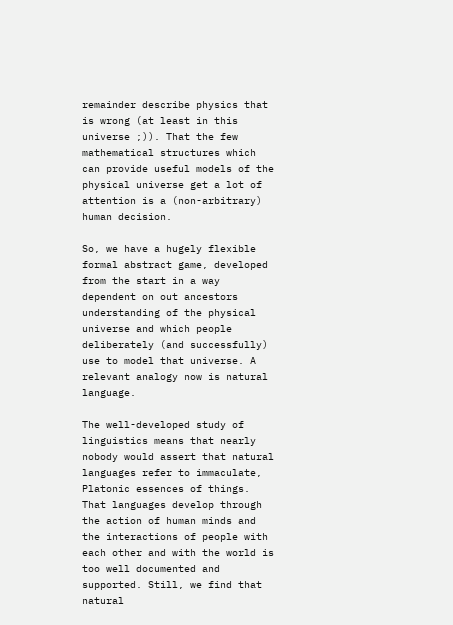remainder describe physics that is wrong (at least in this universe ;)). That the few mathematical structures which can provide useful models of the physical universe get a lot of attention is a (non-arbitrary) human decision.

So, we have a hugely flexible formal abstract game, developed from the start in a way dependent on out ancestors understanding of the physical universe and which people deliberately (and successfully) use to model that universe. A relevant analogy now is natural language.

The well-developed study of linguistics means that nearly nobody would assert that natural languages refer to immaculate, Platonic essences of things. That languages develop through the action of human minds and the interactions of people with each other and with the world is too well documented and supported. Still, we find that natural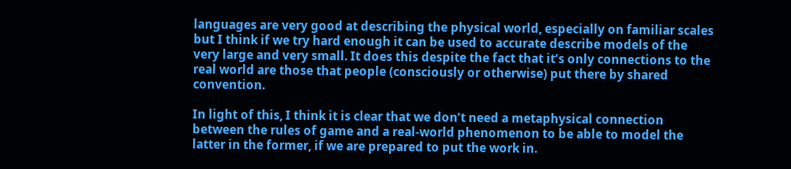languages are very good at describing the physical world, especially on familiar scales but I think if we try hard enough it can be used to accurate describe models of the very large and very small. It does this despite the fact that it’s only connections to the real world are those that people (consciously or otherwise) put there by shared convention.

In light of this, I think it is clear that we don’t need a metaphysical connection between the rules of game and a real-world phenomenon to be able to model the latter in the former, if we are prepared to put the work in.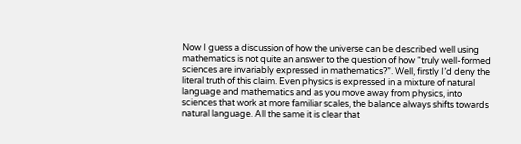Now I guess a discussion of how the universe can be described well using mathematics is not quite an answer to the question of how “truly well-formed sciences are invariably expressed in mathematics?”. Well, firstly I’d deny the literal truth of this claim. Even physics is expressed in a mixture of natural language and mathematics and as you move away from physics, into sciences that work at more familiar scales, the balance always shifts towards natural language. All the same it is clear that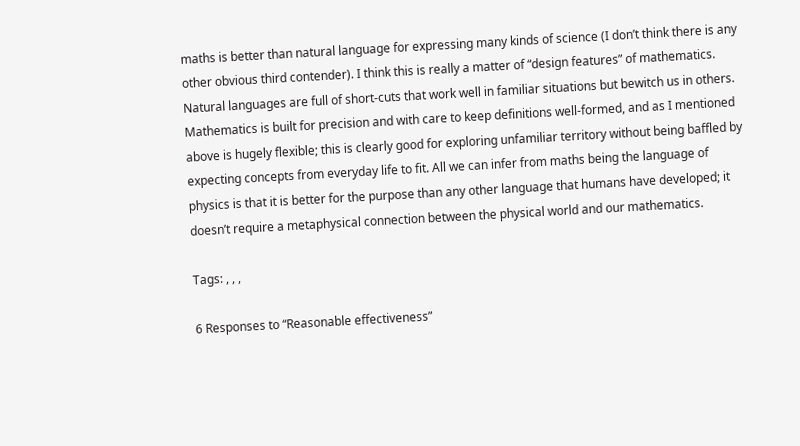maths is better than natural language for expressing many kinds of science (I don’t think there is any other obvious third contender). I think this is really a matter of “design features” of mathematics. Natural languages are full of short-cuts that work well in familiar situations but bewitch us in others. Mathematics is built for precision and with care to keep definitions well-formed, and as I mentioned above is hugely flexible; this is clearly good for exploring unfamiliar territory without being baffled by expecting concepts from everyday life to fit. All we can infer from maths being the language of physics is that it is better for the purpose than any other language that humans have developed; it doesn’t require a metaphysical connection between the physical world and our mathematics.

Tags: , , ,

6 Responses to “Reasonable effectiveness”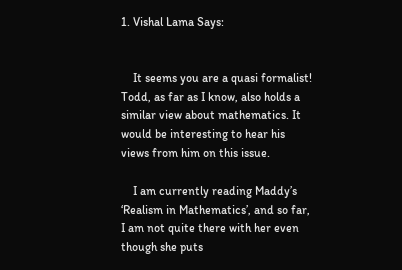1. Vishal Lama Says:


    It seems you are a quasi formalist! Todd, as far as I know, also holds a similar view about mathematics. It would be interesting to hear his views from him on this issue.

    I am currently reading Maddy’s ‘Realism in Mathematics’, and so far, I am not quite there with her even though she puts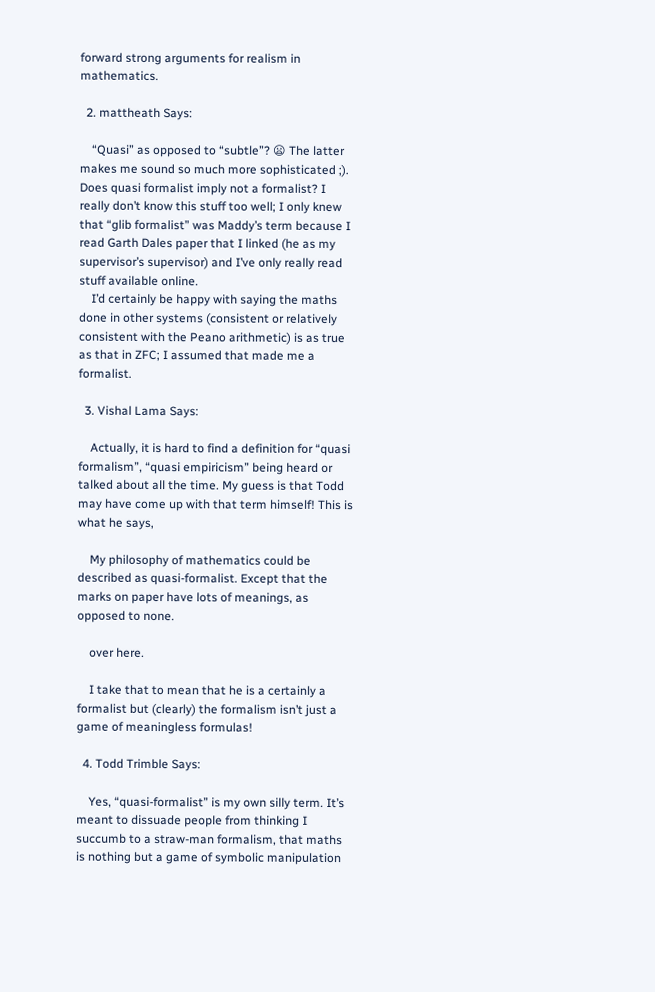forward strong arguments for realism in mathematics.

  2. mattheath Says:

    “Quasi” as opposed to “subtle”? 😦 The latter makes me sound so much more sophisticated ;). Does quasi formalist imply not a formalist? I really don’t know this stuff too well; I only knew that “glib formalist” was Maddy’s term because I read Garth Dales paper that I linked (he as my supervisor’s supervisor) and I’ve only really read stuff available online.
    I’d certainly be happy with saying the maths done in other systems (consistent or relatively consistent with the Peano arithmetic) is as true as that in ZFC; I assumed that made me a formalist.

  3. Vishal Lama Says:

    Actually, it is hard to find a definition for “quasi formalism”, “quasi empiricism” being heard or talked about all the time. My guess is that Todd may have come up with that term himself! This is what he says,

    My philosophy of mathematics could be described as quasi-formalist. Except that the marks on paper have lots of meanings, as opposed to none.

    over here.

    I take that to mean that he is a certainly a formalist but (clearly) the formalism isn’t just a game of meaningless formulas!

  4. Todd Trimble Says:

    Yes, “quasi-formalist” is my own silly term. It’s meant to dissuade people from thinking I succumb to a straw-man formalism, that maths is nothing but a game of symbolic manipulation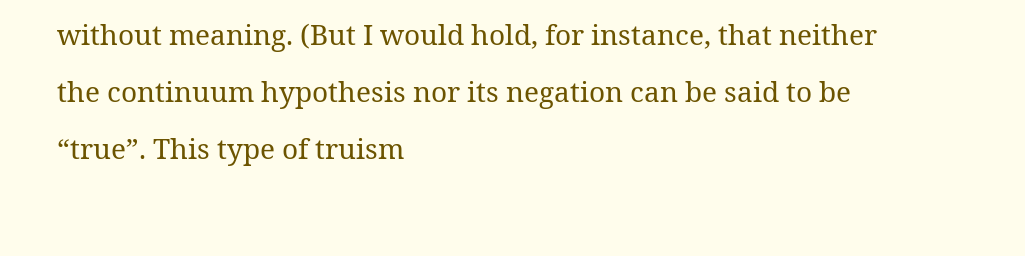without meaning. (But I would hold, for instance, that neither the continuum hypothesis nor its negation can be said to be “true”. This type of truism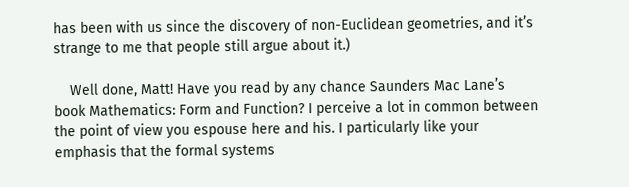has been with us since the discovery of non-Euclidean geometries, and it’s strange to me that people still argue about it.)

    Well done, Matt! Have you read by any chance Saunders Mac Lane’s book Mathematics: Form and Function? I perceive a lot in common between the point of view you espouse here and his. I particularly like your emphasis that the formal systems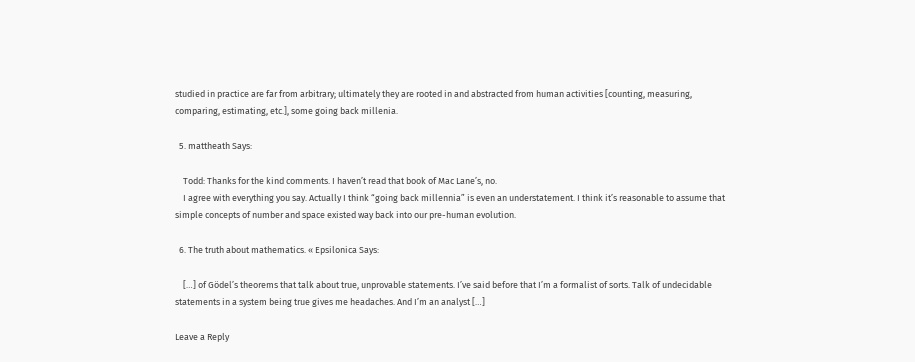studied in practice are far from arbitrary; ultimately they are rooted in and abstracted from human activities [counting, measuring, comparing, estimating, etc.], some going back millenia.

  5. mattheath Says:

    Todd: Thanks for the kind comments. I haven’t read that book of Mac Lane’s, no.
    I agree with everything you say. Actually I think “going back millennia” is even an understatement. I think it’s reasonable to assume that simple concepts of number and space existed way back into our pre-human evolution.

  6. The truth about mathematics. « Epsilonica Says:

    […] of Gödel’s theorems that talk about true, unprovable statements. I’ve said before that I’m a formalist of sorts. Talk of undecidable statements in a system being true gives me headaches. And I’m an analyst […]

Leave a Reply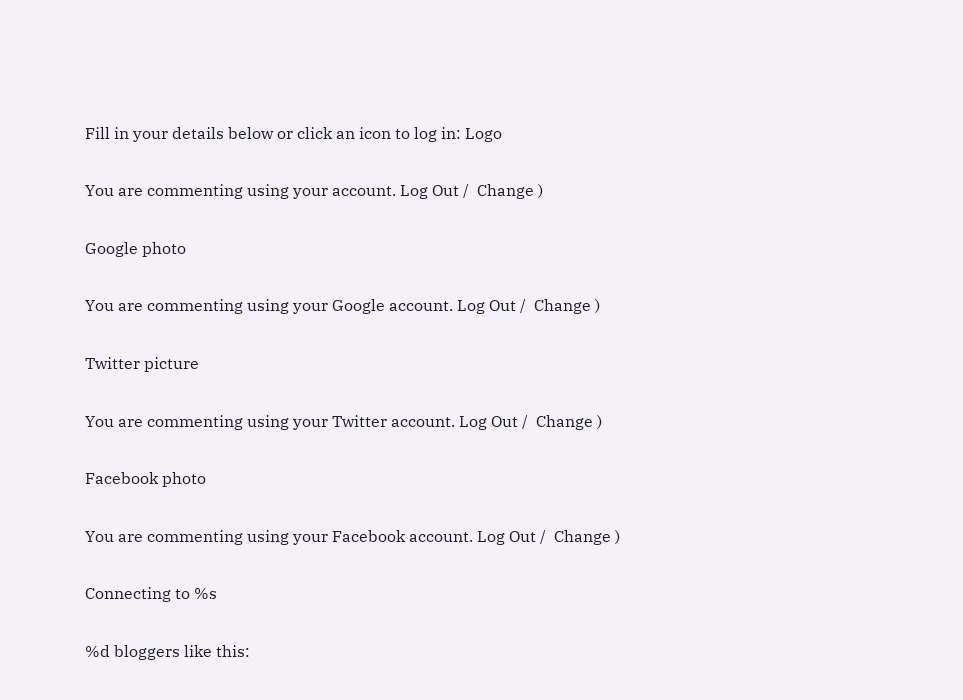Fill in your details below or click an icon to log in: Logo

You are commenting using your account. Log Out /  Change )

Google photo

You are commenting using your Google account. Log Out /  Change )

Twitter picture

You are commenting using your Twitter account. Log Out /  Change )

Facebook photo

You are commenting using your Facebook account. Log Out /  Change )

Connecting to %s

%d bloggers like this: